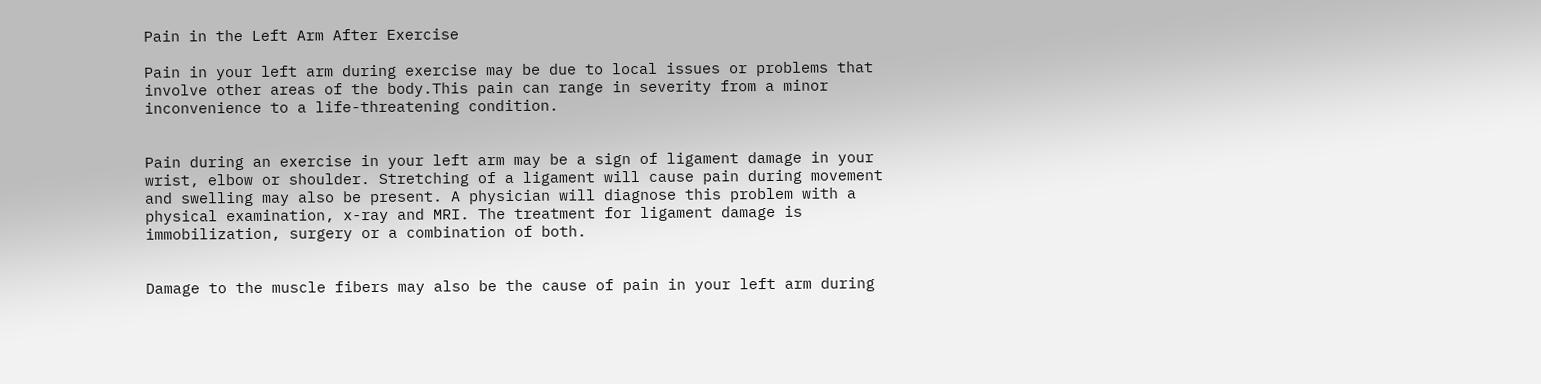Pain in the Left Arm After Exercise

Pain in your left arm during exercise may be due to local issues or problems that involve other areas of the body.This pain can range in severity from a minor inconvenience to a life-threatening condition.


Pain during an exercise in your left arm may be a sign of ligament damage in your wrist, elbow or shoulder. Stretching of a ligament will cause pain during movement and swelling may also be present. A physician will diagnose this problem with a physical examination, x-ray and MRI. The treatment for ligament damage is immobilization, surgery or a combination of both.


Damage to the muscle fibers may also be the cause of pain in your left arm during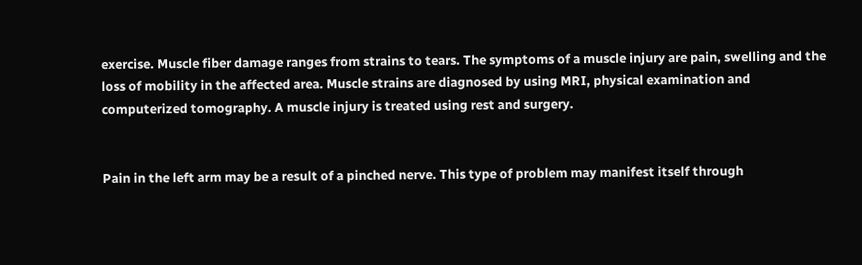exercise. Muscle fiber damage ranges from strains to tears. The symptoms of a muscle injury are pain, swelling and the loss of mobility in the affected area. Muscle strains are diagnosed by using MRI, physical examination and computerized tomography. A muscle injury is treated using rest and surgery.


Pain in the left arm may be a result of a pinched nerve. This type of problem may manifest itself through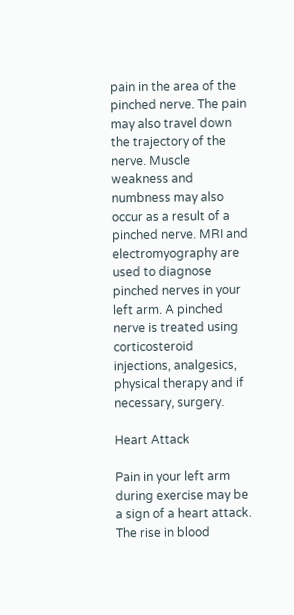pain in the area of the pinched nerve. The pain may also travel down the trajectory of the nerve. Muscle weakness and numbness may also occur as a result of a pinched nerve. MRI and electromyography are used to diagnose pinched nerves in your left arm. A pinched nerve is treated using corticosteroid injections, analgesics, physical therapy and if necessary, surgery.

Heart Attack

Pain in your left arm during exercise may be a sign of a heart attack. The rise in blood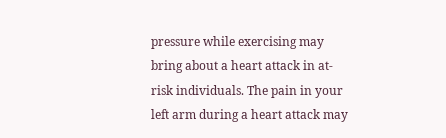pressure while exercising may bring about a heart attack in at-risk individuals. The pain in your left arm during a heart attack may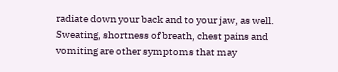radiate down your back and to your jaw, as well. Sweating, shortness of breath, chest pains and vomiting are other symptoms that may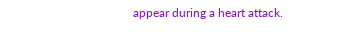appear during a heart attack.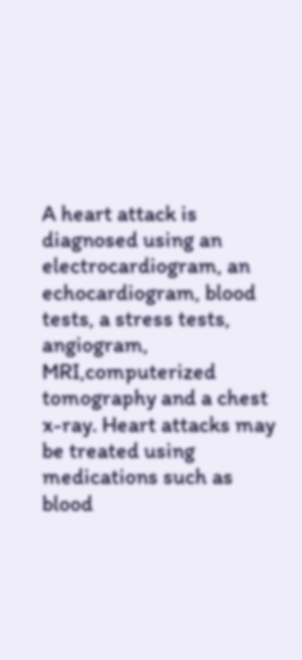A heart attack is diagnosed using an electrocardiogram, an echocardiogram, blood tests, a stress tests, angiogram, MRI,computerized tomography and a chest x-ray. Heart attacks may be treated using medications such as blood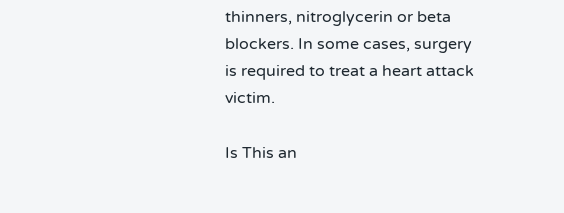thinners, nitroglycerin or beta blockers. In some cases, surgery is required to treat a heart attack victim.

Is This an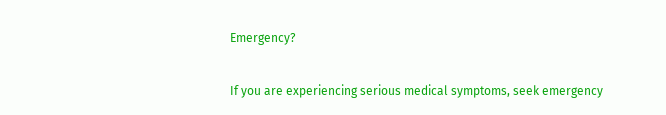Emergency?

If you are experiencing serious medical symptoms, seek emergency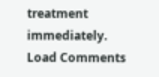treatment immediately.
Load Comments